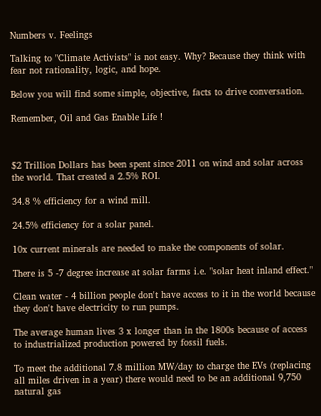Numbers v. Feelings

Talking to "Climate Activists" is not easy. Why? Because they think with fear not rationality, logic, and hope.

Below you will find some simple, objective, facts to drive conversation.

Remember, Oil and Gas Enable Life !



$2 Trillion Dollars has been spent since 2011 on wind and solar across the world. That created a 2.5% ROI.

34.8 % efficiency for a wind mill.

24.5% efficiency for a solar panel.

10x current minerals are needed to make the components of solar.

There is 5 -7 degree increase at solar farms i.e. "solar heat inland effect."

Clean water - 4 billion people don't have access to it in the world because they don't have electricity to run pumps.

The average human lives 3 x longer than in the 1800s because of access to industrialized production powered by fossil fuels.

To meet the additional 7.8 million MW/day to charge the EVs (replacing all miles driven in a year) there would need to be an additional 9,750 natural gas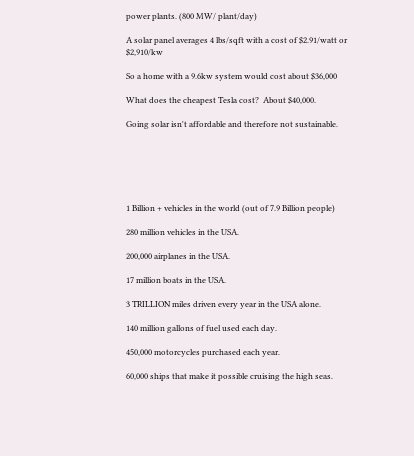power plants. (800 MW/ plant/day)

A solar panel averages 4 lbs/sqft with a cost of $2.91/watt or $2,910/kw

So a home with a 9.6kw system would cost about $36,000

What does the cheapest Tesla cost?  About $40,000.

Going solar isn't affordable and therefore not sustainable.






1 Billion + vehicles in the world (out of 7.9 Billion people)

280 million vehicles in the USA.

200,000 airplanes in the USA.

17 million boats in the USA.

3 TRILLION miles driven every year in the USA alone.

140 million gallons of fuel used each day.

450,000 motorcycles purchased each year.

60,000 ships that make it possible cruising the high seas.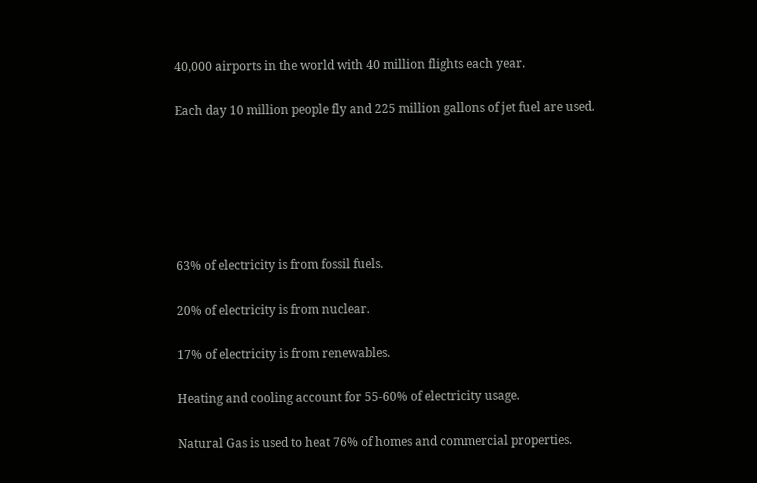40,000 airports in the world with 40 million flights each year.

Each day 10 million people fly and 225 million gallons of jet fuel are used.






63% of electricity is from fossil fuels.

20% of electricity is from nuclear.

17% of electricity is from renewables.

Heating and cooling account for 55-60% of electricity usage.

Natural Gas is used to heat 76% of homes and commercial properties.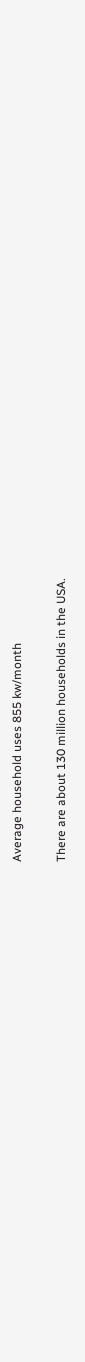Average household uses 855 kw/month

There are about 130 million households in the USA.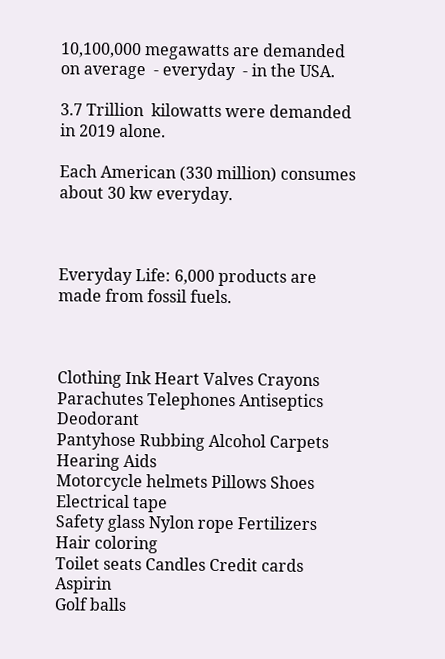10,100,000 megawatts are demanded on average  - everyday  - in the USA.

3.7 Trillion  kilowatts were demanded in 2019 alone.

Each American (330 million) consumes about 30 kw everyday.



Everyday Life: 6,000 products are made from fossil fuels.



Clothing Ink Heart Valves Crayons
Parachutes Telephones Antiseptics Deodorant
Pantyhose Rubbing Alcohol Carpets Hearing Aids
Motorcycle helmets Pillows Shoes Electrical tape
Safety glass Nylon rope Fertilizers Hair coloring
Toilet seats Candles Credit cards Aspirin
Golf balls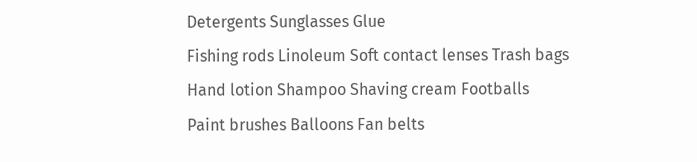Detergents Sunglasses Glue
Fishing rods Linoleum Soft contact lenses Trash bags
Hand lotion Shampoo Shaving cream Footballs
Paint brushes Balloons Fan belts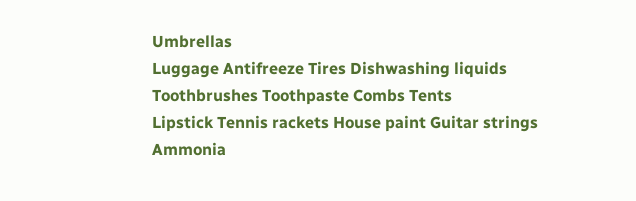Umbrellas
Luggage Antifreeze Tires Dishwashing liquids
Toothbrushes Toothpaste Combs Tents
Lipstick Tennis rackets House paint Guitar strings
Ammonia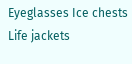Eyeglasses Ice chests Life jackets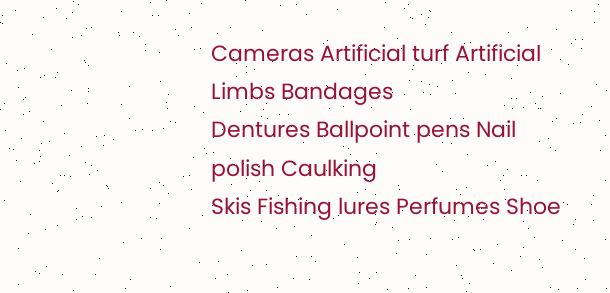Cameras Artificial turf Artificial Limbs Bandages
Dentures Ballpoint pens Nail polish Caulking
Skis Fishing lures Perfumes Shoe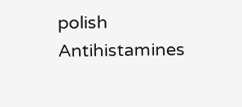polish
Antihistamines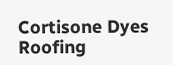Cortisone Dyes Roofing